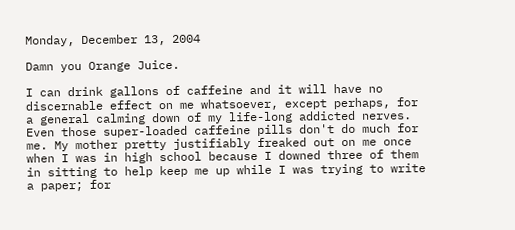Monday, December 13, 2004

Damn you Orange Juice.

I can drink gallons of caffeine and it will have no discernable effect on me whatsoever, except perhaps, for a general calming down of my life-long addicted nerves. Even those super-loaded caffeine pills don't do much for me. My mother pretty justifiably freaked out on me once when I was in high school because I downed three of them in sitting to help keep me up while I was trying to write a paper; for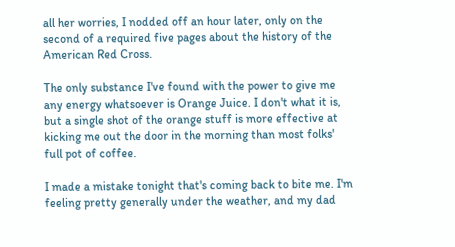all her worries, I nodded off an hour later, only on the second of a required five pages about the history of the American Red Cross.

The only substance I've found with the power to give me any energy whatsoever is Orange Juice. I don't what it is, but a single shot of the orange stuff is more effective at kicking me out the door in the morning than most folks' full pot of coffee.

I made a mistake tonight that's coming back to bite me. I'm feeling pretty generally under the weather, and my dad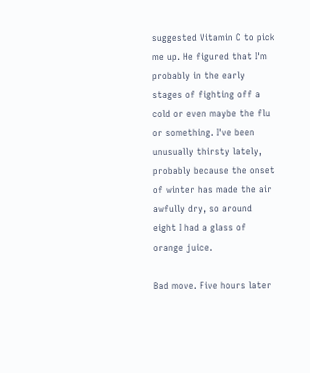suggested Vitamin C to pick me up. He figured that I'm probably in the early stages of fighting off a cold or even maybe the flu or something. I've been unusually thirsty lately, probably because the onset of winter has made the air awfully dry, so around eight I had a glass of orange juice.

Bad move. Five hours later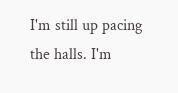I'm still up pacing the halls. I'm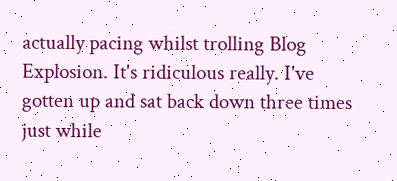actually pacing whilst trolling Blog Explosion. It's ridiculous really. I've gotten up and sat back down three times just while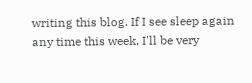writing this blog. If I see sleep again any time this week, I'll be very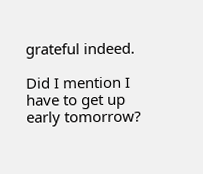grateful indeed.

Did I mention I have to get up early tomorrow?